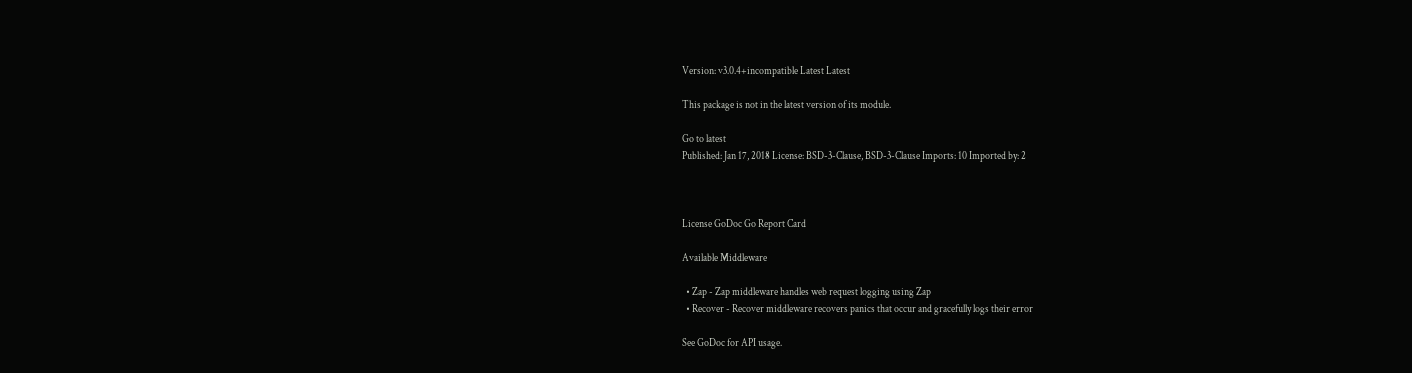Version: v3.0.4+incompatible Latest Latest

This package is not in the latest version of its module.

Go to latest
Published: Jan 17, 2018 License: BSD-3-Clause, BSD-3-Clause Imports: 10 Imported by: 2



License GoDoc Go Report Card

Available Middleware

  • Zap - Zap middleware handles web request logging using Zap
  • Recover - Recover middleware recovers panics that occur and gracefully logs their error

See GoDoc for API usage.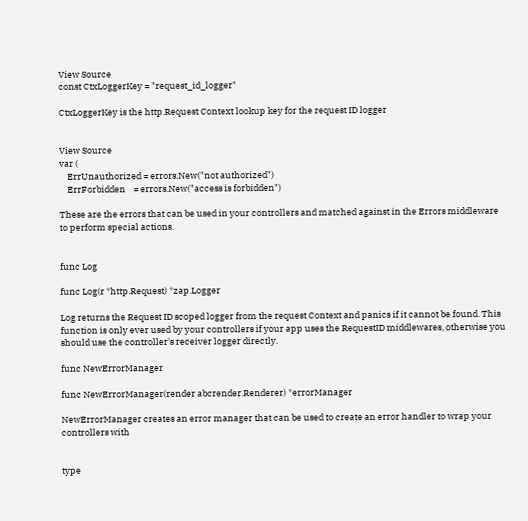View Source
const CtxLoggerKey = "request_id_logger"

CtxLoggerKey is the http.Request Context lookup key for the request ID logger


View Source
var (
    ErrUnauthorized = errors.New("not authorized")
    ErrForbidden    = errors.New("access is forbidden")

These are the errors that can be used in your controllers and matched against in the Errors middleware to perform special actions.


func Log

func Log(r *http.Request) *zap.Logger

Log returns the Request ID scoped logger from the request Context and panics if it cannot be found. This function is only ever used by your controllers if your app uses the RequestID middlewares, otherwise you should use the controller's receiver logger directly.

func NewErrorManager

func NewErrorManager(render abcrender.Renderer) *errorManager

NewErrorManager creates an error manager that can be used to create an error handler to wrap your controllers with


type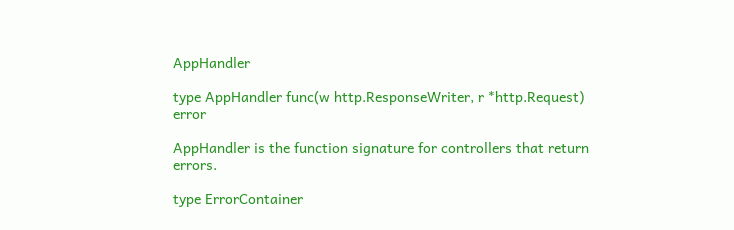AppHandler

type AppHandler func(w http.ResponseWriter, r *http.Request) error

AppHandler is the function signature for controllers that return errors.

type ErrorContainer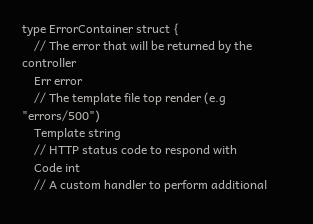type ErrorContainer struct {
    // The error that will be returned by the controller
    Err error
    // The template file top render (e.g "errors/500")
    Template string
    // HTTP status code to respond with
    Code int
    // A custom handler to perform additional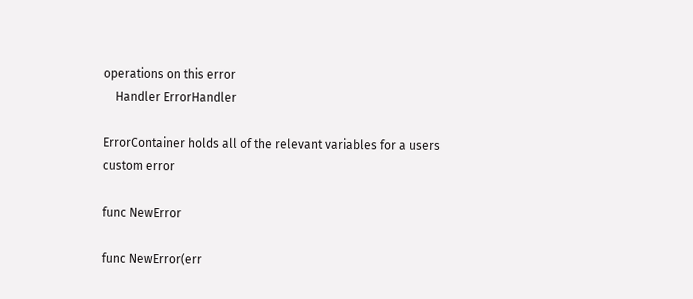operations on this error
    Handler ErrorHandler

ErrorContainer holds all of the relevant variables for a users custom error

func NewError

func NewError(err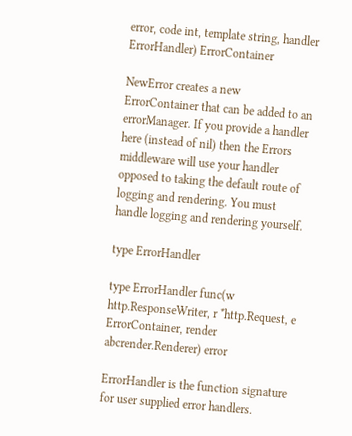error, code int, template string, handler ErrorHandler) ErrorContainer

NewError creates a new ErrorContainer that can be added to an errorManager. If you provide a handler here (instead of nil) then the Errors middleware will use your handler opposed to taking the default route of logging and rendering. You must handle logging and rendering yourself.

type ErrorHandler

type ErrorHandler func(w http.ResponseWriter, r *http.Request, e ErrorContainer, render abcrender.Renderer) error

ErrorHandler is the function signature for user supplied error handlers.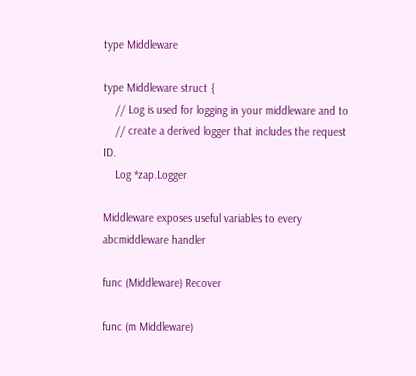type Middleware

type Middleware struct {
    // Log is used for logging in your middleware and to
    // create a derived logger that includes the request ID.
    Log *zap.Logger

Middleware exposes useful variables to every abcmiddleware handler

func (Middleware) Recover

func (m Middleware)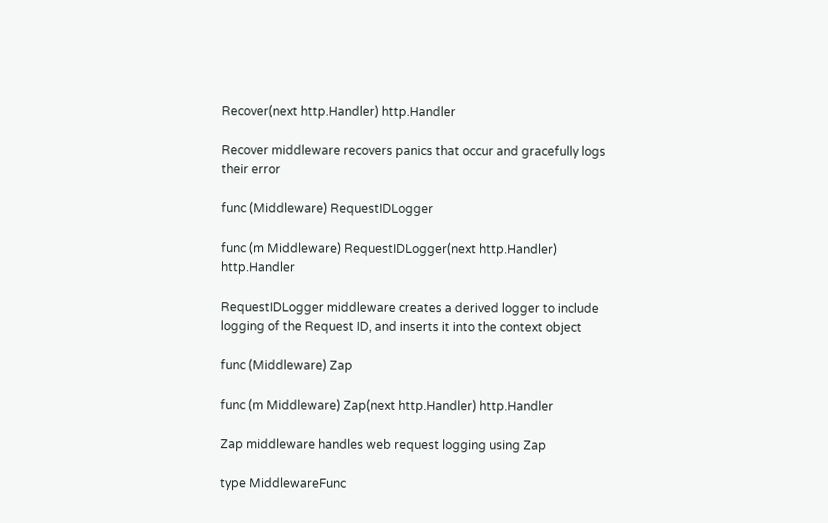Recover(next http.Handler) http.Handler

Recover middleware recovers panics that occur and gracefully logs their error

func (Middleware) RequestIDLogger

func (m Middleware) RequestIDLogger(next http.Handler) http.Handler

RequestIDLogger middleware creates a derived logger to include logging of the Request ID, and inserts it into the context object

func (Middleware) Zap

func (m Middleware) Zap(next http.Handler) http.Handler

Zap middleware handles web request logging using Zap

type MiddlewareFunc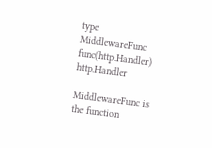type MiddlewareFunc func(http.Handler) http.Handler

MiddlewareFunc is the function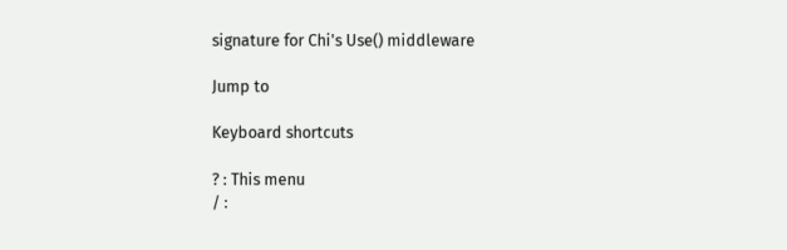signature for Chi's Use() middleware

Jump to

Keyboard shortcuts

? : This menu
/ :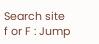Search site
f or F : Jump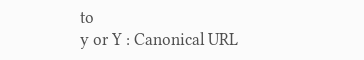to
y or Y : Canonical URL